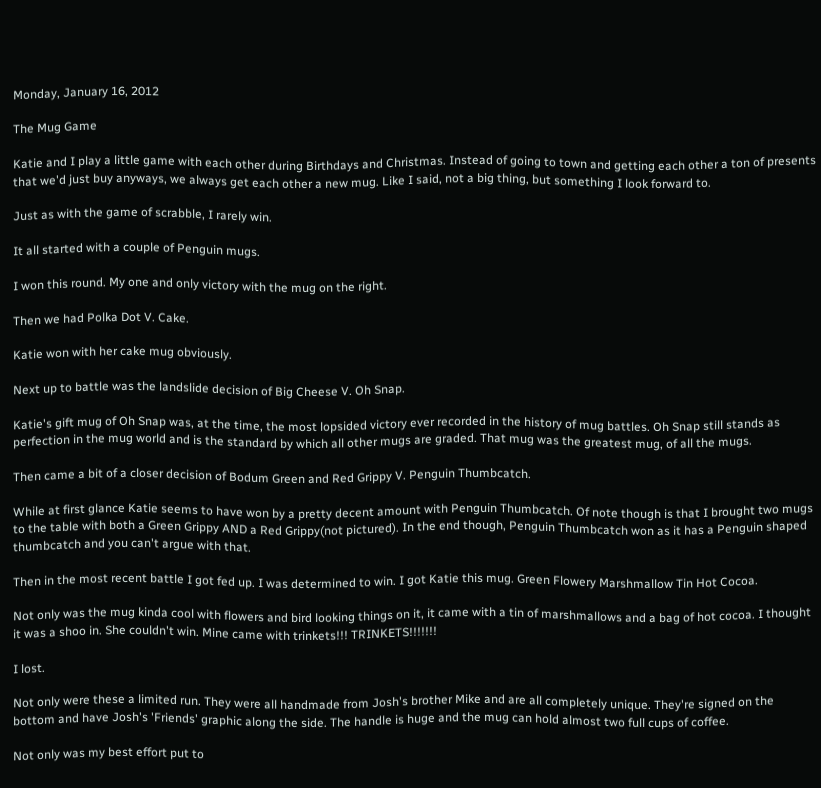Monday, January 16, 2012

The Mug Game

Katie and I play a little game with each other during Birthdays and Christmas. Instead of going to town and getting each other a ton of presents that we'd just buy anyways, we always get each other a new mug. Like I said, not a big thing, but something I look forward to.

Just as with the game of scrabble, I rarely win.

It all started with a couple of Penguin mugs.

I won this round. My one and only victory with the mug on the right.

Then we had Polka Dot V. Cake.

Katie won with her cake mug obviously.

Next up to battle was the landslide decision of Big Cheese V. Oh Snap.

Katie's gift mug of Oh Snap was, at the time, the most lopsided victory ever recorded in the history of mug battles. Oh Snap still stands as perfection in the mug world and is the standard by which all other mugs are graded. That mug was the greatest mug, of all the mugs.

Then came a bit of a closer decision of Bodum Green and Red Grippy V. Penguin Thumbcatch.

While at first glance Katie seems to have won by a pretty decent amount with Penguin Thumbcatch. Of note though is that I brought two mugs to the table with both a Green Grippy AND a Red Grippy(not pictured). In the end though, Penguin Thumbcatch won as it has a Penguin shaped thumbcatch and you can't argue with that.

Then in the most recent battle I got fed up. I was determined to win. I got Katie this mug. Green Flowery Marshmallow Tin Hot Cocoa.

Not only was the mug kinda cool with flowers and bird looking things on it, it came with a tin of marshmallows and a bag of hot cocoa. I thought it was a shoo in. She couldn't win. Mine came with trinkets!!! TRINKETS!!!!!!!

I lost.

Not only were these a limited run. They were all handmade from Josh's brother Mike and are all completely unique. They're signed on the bottom and have Josh's 'Friends' graphic along the side. The handle is huge and the mug can hold almost two full cups of coffee.

Not only was my best effort put to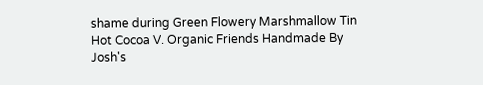shame during Green Flowery Marshmallow Tin Hot Cocoa V. Organic Friends Handmade By Josh's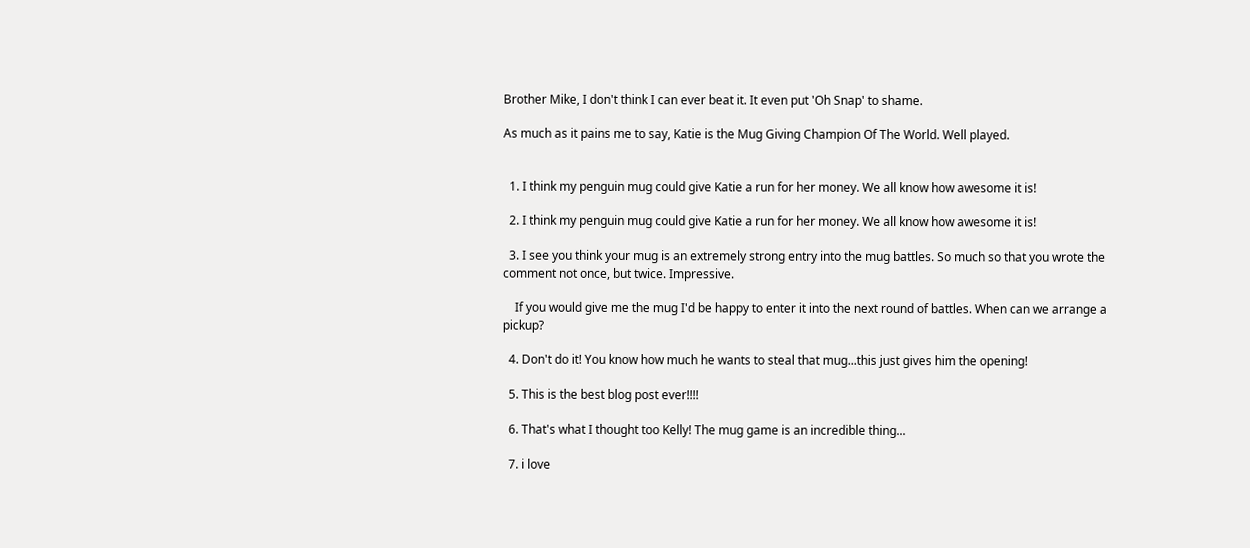Brother Mike, I don't think I can ever beat it. It even put 'Oh Snap' to shame.

As much as it pains me to say, Katie is the Mug Giving Champion Of The World. Well played.


  1. I think my penguin mug could give Katie a run for her money. We all know how awesome it is!

  2. I think my penguin mug could give Katie a run for her money. We all know how awesome it is!

  3. I see you think your mug is an extremely strong entry into the mug battles. So much so that you wrote the comment not once, but twice. Impressive.

    If you would give me the mug I'd be happy to enter it into the next round of battles. When can we arrange a pickup?

  4. Don't do it! You know how much he wants to steal that mug...this just gives him the opening!

  5. This is the best blog post ever!!!!

  6. That's what I thought too Kelly! The mug game is an incredible thing...

  7. i love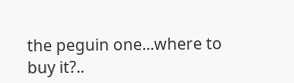the peguin one...where to buy it?..